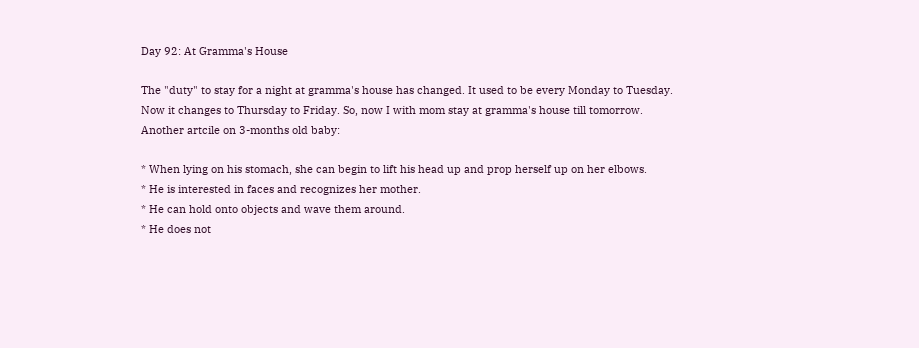Day 92: At Gramma's House

The "duty" to stay for a night at gramma's house has changed. It used to be every Monday to Tuesday. Now it changes to Thursday to Friday. So, now I with mom stay at gramma's house till tomorrow. Another artcile on 3-months old baby:

* When lying on his stomach, she can begin to lift his head up and prop herself up on her elbows.
* He is interested in faces and recognizes her mother.
* He can hold onto objects and wave them around.
* He does not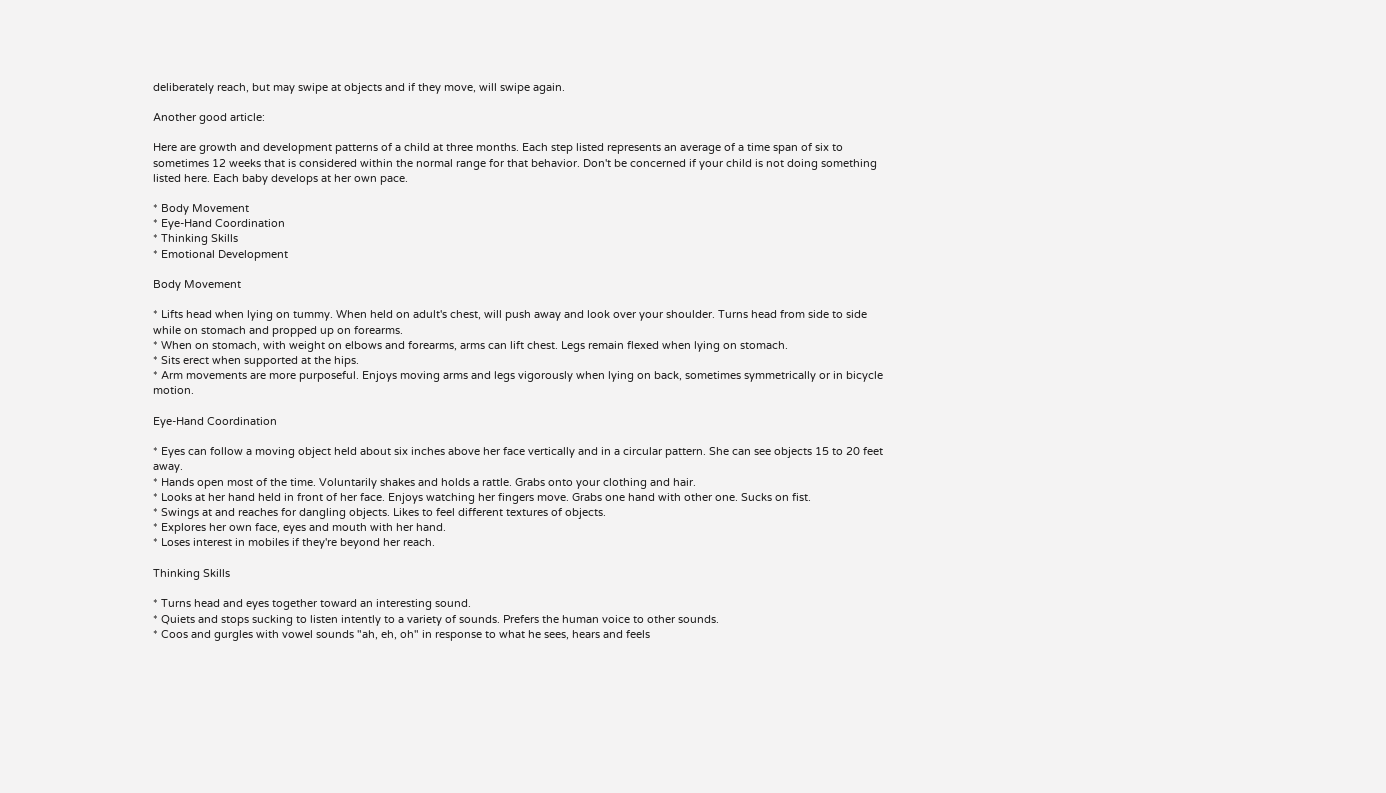deliberately reach, but may swipe at objects and if they move, will swipe again.

Another good article:

Here are growth and development patterns of a child at three months. Each step listed represents an average of a time span of six to sometimes 12 weeks that is considered within the normal range for that behavior. Don't be concerned if your child is not doing something listed here. Each baby develops at her own pace.

* Body Movement
* Eye-Hand Coordination
* Thinking Skills
* Emotional Development

Body Movement

* Lifts head when lying on tummy. When held on adult's chest, will push away and look over your shoulder. Turns head from side to side while on stomach and propped up on forearms.
* When on stomach, with weight on elbows and forearms, arms can lift chest. Legs remain flexed when lying on stomach.
* Sits erect when supported at the hips.
* Arm movements are more purposeful. Enjoys moving arms and legs vigorously when lying on back, sometimes symmetrically or in bicycle motion.

Eye-Hand Coordination

* Eyes can follow a moving object held about six inches above her face vertically and in a circular pattern. She can see objects 15 to 20 feet away.
* Hands open most of the time. Voluntarily shakes and holds a rattle. Grabs onto your clothing and hair.
* Looks at her hand held in front of her face. Enjoys watching her fingers move. Grabs one hand with other one. Sucks on fist.
* Swings at and reaches for dangling objects. Likes to feel different textures of objects.
* Explores her own face, eyes and mouth with her hand.
* Loses interest in mobiles if they're beyond her reach.

Thinking Skills

* Turns head and eyes together toward an interesting sound.
* Quiets and stops sucking to listen intently to a variety of sounds. Prefers the human voice to other sounds.
* Coos and gurgles with vowel sounds "ah, eh, oh" in response to what he sees, hears and feels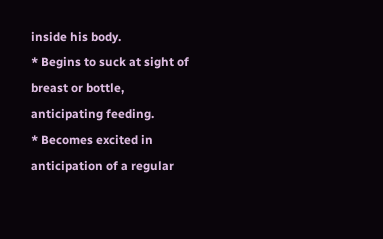inside his body.
* Begins to suck at sight of breast or bottle, anticipating feeding.
* Becomes excited in anticipation of a regular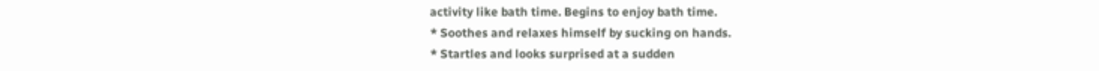activity like bath time. Begins to enjoy bath time.
* Soothes and relaxes himself by sucking on hands.
* Startles and looks surprised at a sudden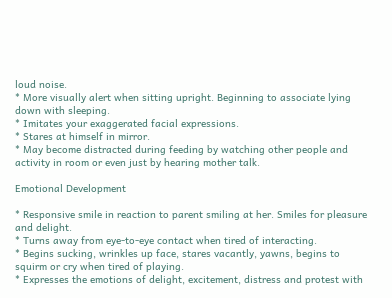loud noise.
* More visually alert when sitting upright. Beginning to associate lying down with sleeping.
* Imitates your exaggerated facial expressions.
* Stares at himself in mirror.
* May become distracted during feeding by watching other people and activity in room or even just by hearing mother talk.

Emotional Development

* Responsive smile in reaction to parent smiling at her. Smiles for pleasure and delight.
* Turns away from eye-to-eye contact when tired of interacting.
* Begins sucking, wrinkles up face, stares vacantly, yawns, begins to squirm or cry when tired of playing.
* Expresses the emotions of delight, excitement, distress and protest with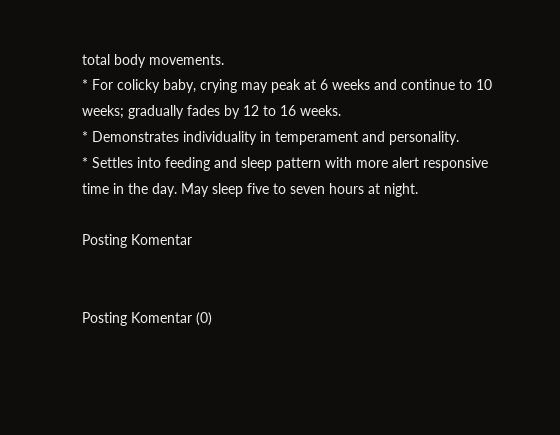total body movements.
* For colicky baby, crying may peak at 6 weeks and continue to 10 weeks; gradually fades by 12 to 16 weeks.
* Demonstrates individuality in temperament and personality.
* Settles into feeding and sleep pattern with more alert responsive time in the day. May sleep five to seven hours at night.

Posting Komentar


Posting Komentar (0)